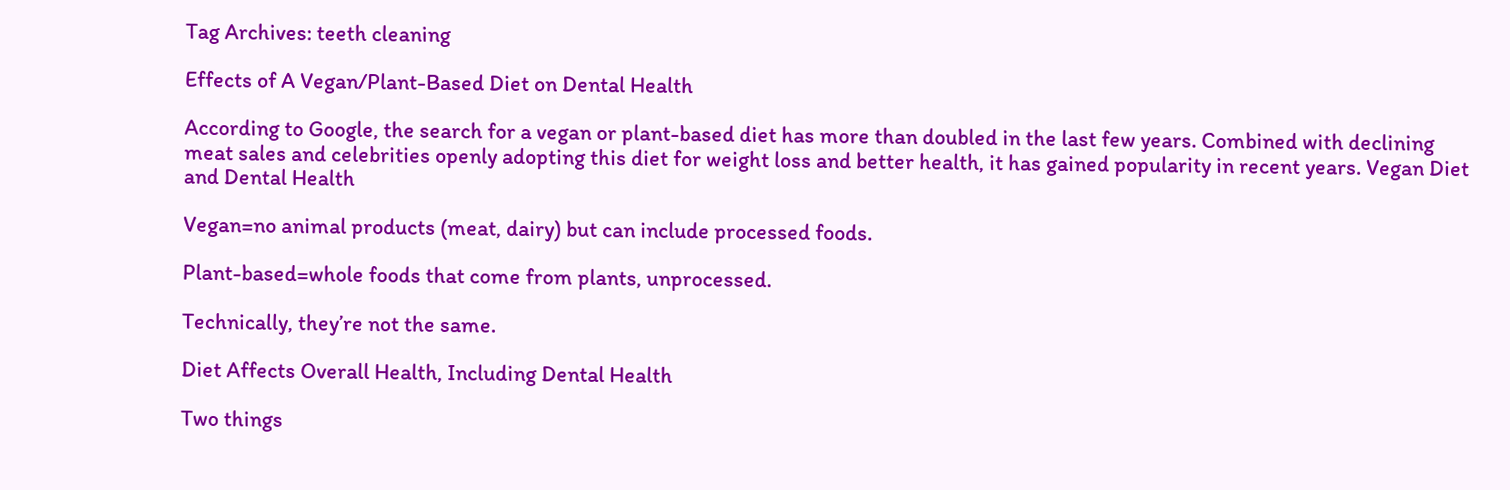Tag Archives: teeth cleaning

Effects of A Vegan/Plant-Based Diet on Dental Health

According to Google, the search for a vegan or plant-based diet has more than doubled in the last few years. Combined with declining meat sales and celebrities openly adopting this diet for weight loss and better health, it has gained popularity in recent years. Vegan Diet and Dental Health

Vegan=no animal products (meat, dairy) but can include processed foods.

Plant-based=whole foods that come from plants, unprocessed.

Technically, they’re not the same.

Diet Affects Overall Health, Including Dental Health

Two things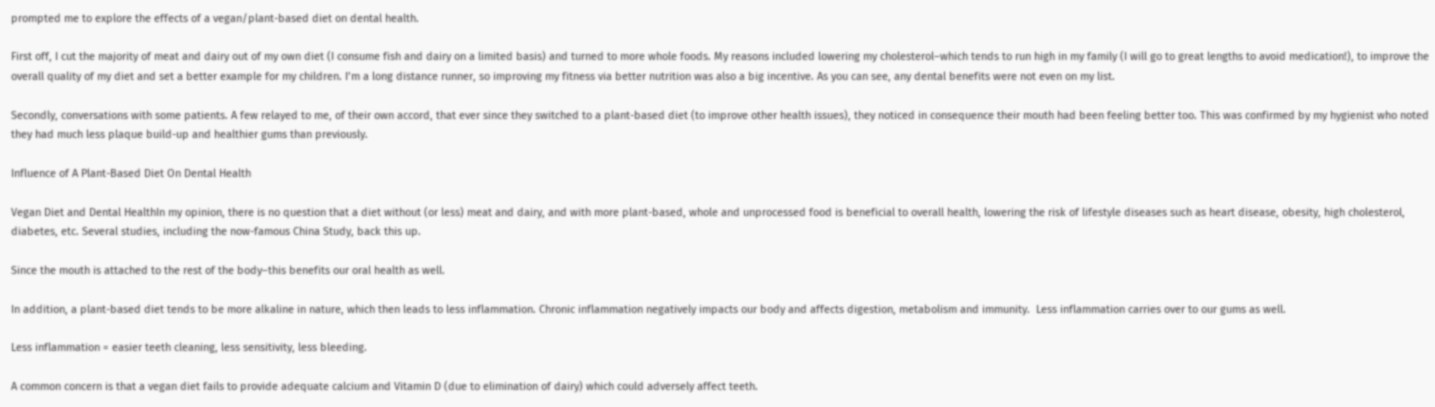prompted me to explore the effects of a vegan/plant-based diet on dental health.

First off, I cut the majority of meat and dairy out of my own diet (I consume fish and dairy on a limited basis) and turned to more whole foods. My reasons included lowering my cholesterol–which tends to run high in my family (I will go to great lengths to avoid medication!), to improve the overall quality of my diet and set a better example for my children. I’m a long distance runner, so improving my fitness via better nutrition was also a big incentive. As you can see, any dental benefits were not even on my list.

Secondly, conversations with some patients. A few relayed to me, of their own accord, that ever since they switched to a plant-based diet (to improve other health issues), they noticed in consequence their mouth had been feeling better too. This was confirmed by my hygienist who noted they had much less plaque build-up and healthier gums than previously.

Influence of A Plant-Based Diet On Dental Health

Vegan Diet and Dental HealthIn my opinion, there is no question that a diet without (or less) meat and dairy, and with more plant-based, whole and unprocessed food is beneficial to overall health, lowering the risk of lifestyle diseases such as heart disease, obesity, high cholesterol, diabetes, etc. Several studies, including the now-famous China Study, back this up.

Since the mouth is attached to the rest of the body–this benefits our oral health as well.

In addition, a plant-based diet tends to be more alkaline in nature, which then leads to less inflammation. Chronic inflammation negatively impacts our body and affects digestion, metabolism and immunity.  Less inflammation carries over to our gums as well.

Less inflammation = easier teeth cleaning, less sensitivity, less bleeding.

A common concern is that a vegan diet fails to provide adequate calcium and Vitamin D (due to elimination of dairy) which could adversely affect teeth.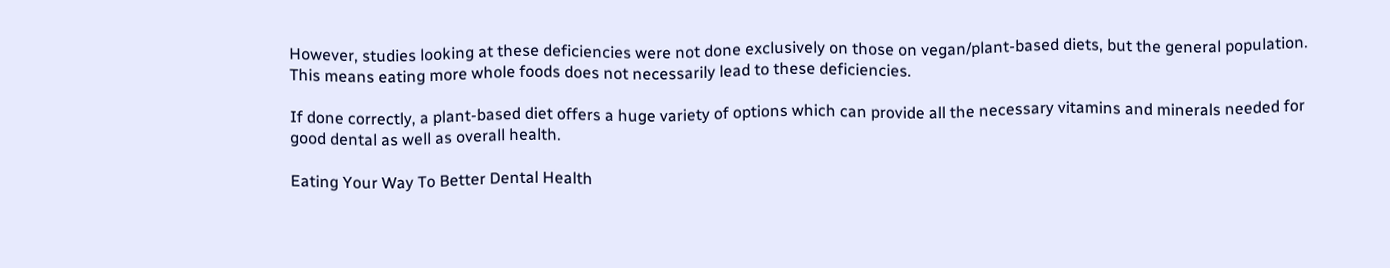However, studies looking at these deficiencies were not done exclusively on those on vegan/plant-based diets, but the general population. This means eating more whole foods does not necessarily lead to these deficiencies.

If done correctly, a plant-based diet offers a huge variety of options which can provide all the necessary vitamins and minerals needed for good dental as well as overall health.

Eating Your Way To Better Dental Health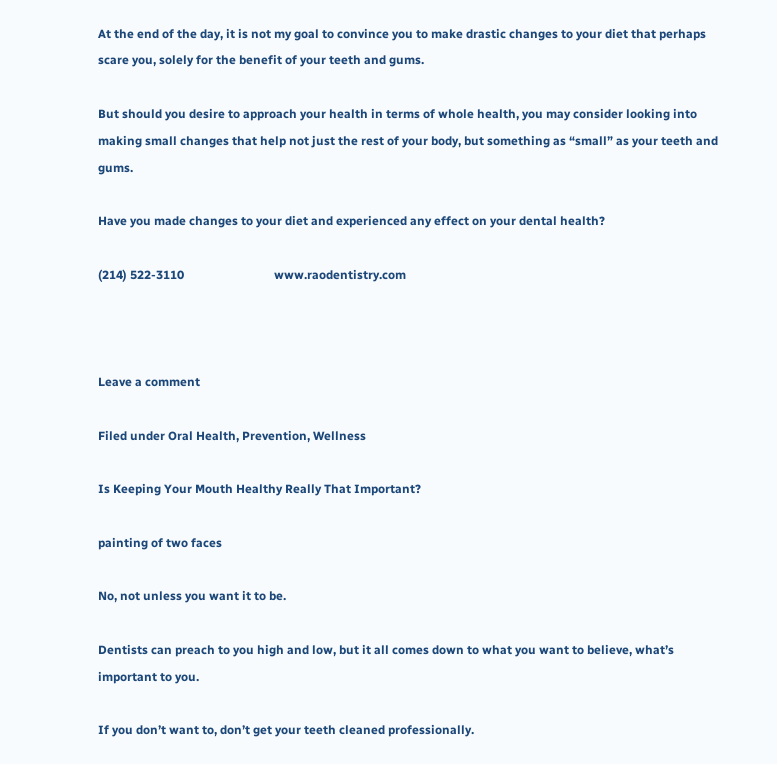At the end of the day, it is not my goal to convince you to make drastic changes to your diet that perhaps scare you, solely for the benefit of your teeth and gums.

But should you desire to approach your health in terms of whole health, you may consider looking into making small changes that help not just the rest of your body, but something as “small” as your teeth and gums.

Have you made changes to your diet and experienced any effect on your dental health?

(214) 522-3110                              www.raodentistry.com



Leave a comment

Filed under Oral Health, Prevention, Wellness

Is Keeping Your Mouth Healthy Really That Important?

painting of two faces

No, not unless you want it to be.

Dentists can preach to you high and low, but it all comes down to what you want to believe, what’s important to you.

If you don’t want to, don’t get your teeth cleaned professionally.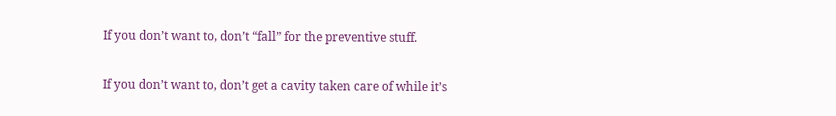If you don’t want to, don’t “fall” for the preventive stuff.

If you don’t want to, don’t get a cavity taken care of while it’s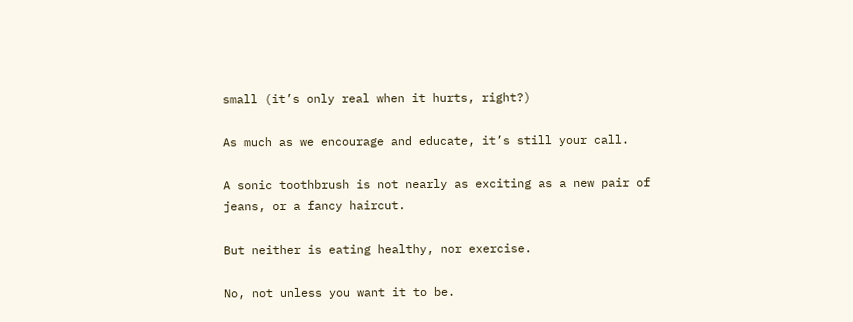small (it’s only real when it hurts, right?)

As much as we encourage and educate, it’s still your call.

A sonic toothbrush is not nearly as exciting as a new pair of jeans, or a fancy haircut.

But neither is eating healthy, nor exercise.

No, not unless you want it to be.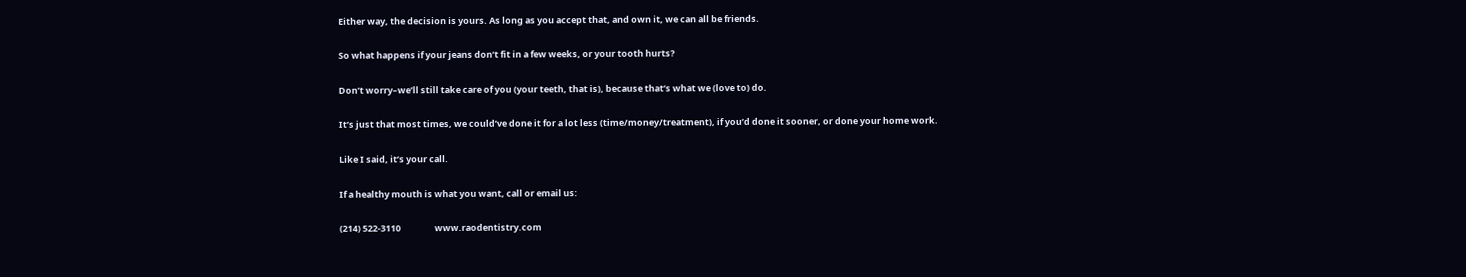Either way, the decision is yours. As long as you accept that, and own it, we can all be friends.

So what happens if your jeans don’t fit in a few weeks, or your tooth hurts?

Don’t worry–we’ll still take care of you (your teeth, that is), because that’s what we (love to) do.

It’s just that most times, we could’ve done it for a lot less (time/money/treatment), if you’d done it sooner, or done your home work.

Like I said, it’s your call.

If a healthy mouth is what you want, call or email us:

(214) 522-3110                 www.raodentistry.com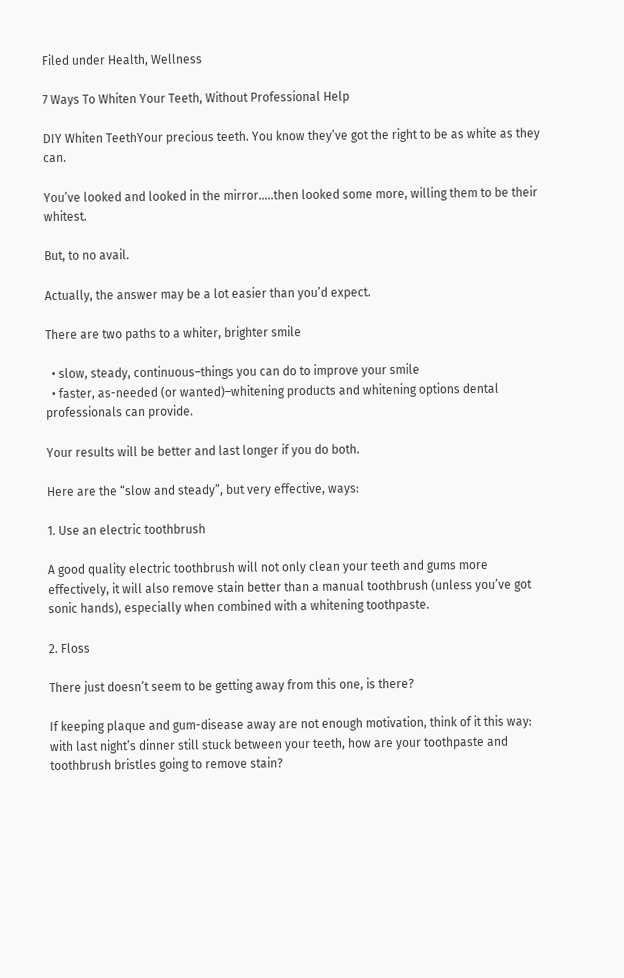Filed under Health, Wellness

7 Ways To Whiten Your Teeth, Without Professional Help

DIY Whiten TeethYour precious teeth. You know they’ve got the right to be as white as they can.

You’ve looked and looked in the mirror…..then looked some more, willing them to be their whitest.

But, to no avail.

Actually, the answer may be a lot easier than you’d expect.

There are two paths to a whiter, brighter smile

  • slow, steady, continuous–things you can do to improve your smile
  • faster, as-needed (or wanted)–whitening products and whitening options dental professionals can provide.

Your results will be better and last longer if you do both.

Here are the “slow and steady”, but very effective, ways:

1. Use an electric toothbrush

A good quality electric toothbrush will not only clean your teeth and gums more effectively, it will also remove stain better than a manual toothbrush (unless you’ve got sonic hands), especially when combined with a whitening toothpaste.

2. Floss

There just doesn’t seem to be getting away from this one, is there?

If keeping plaque and gum-disease away are not enough motivation, think of it this way: with last night’s dinner still stuck between your teeth, how are your toothpaste and toothbrush bristles going to remove stain?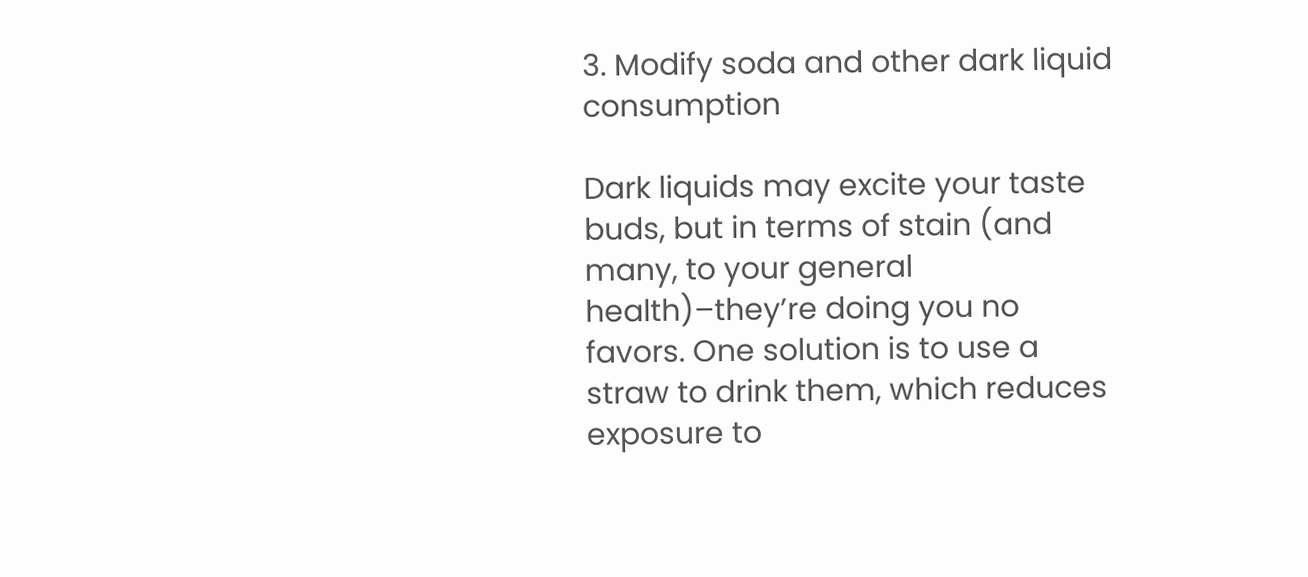3. Modify soda and other dark liquid consumption

Dark liquids may excite your taste buds, but in terms of stain (and many, to your general health)–they’re doing you no favors. One solution is to use a straw to drink them, which reduces exposure to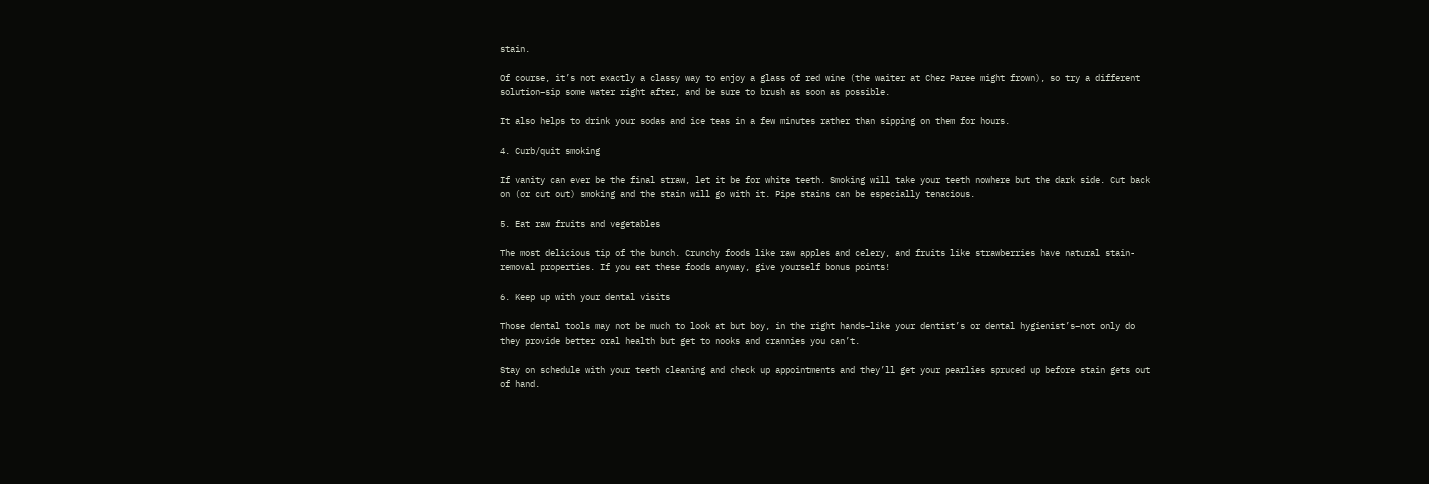stain.

Of course, it’s not exactly a classy way to enjoy a glass of red wine (the waiter at Chez Paree might frown), so try a different solution–sip some water right after, and be sure to brush as soon as possible.

It also helps to drink your sodas and ice teas in a few minutes rather than sipping on them for hours.

4. Curb/quit smoking

If vanity can ever be the final straw, let it be for white teeth. Smoking will take your teeth nowhere but the dark side. Cut back on (or cut out) smoking and the stain will go with it. Pipe stains can be especially tenacious.

5. Eat raw fruits and vegetables

The most delicious tip of the bunch. Crunchy foods like raw apples and celery, and fruits like strawberries have natural stain-removal properties. If you eat these foods anyway, give yourself bonus points!

6. Keep up with your dental visits

Those dental tools may not be much to look at but boy, in the right hands–like your dentist’s or dental hygienist’s–not only do they provide better oral health but get to nooks and crannies you can’t.

Stay on schedule with your teeth cleaning and check up appointments and they’ll get your pearlies spruced up before stain gets out of hand.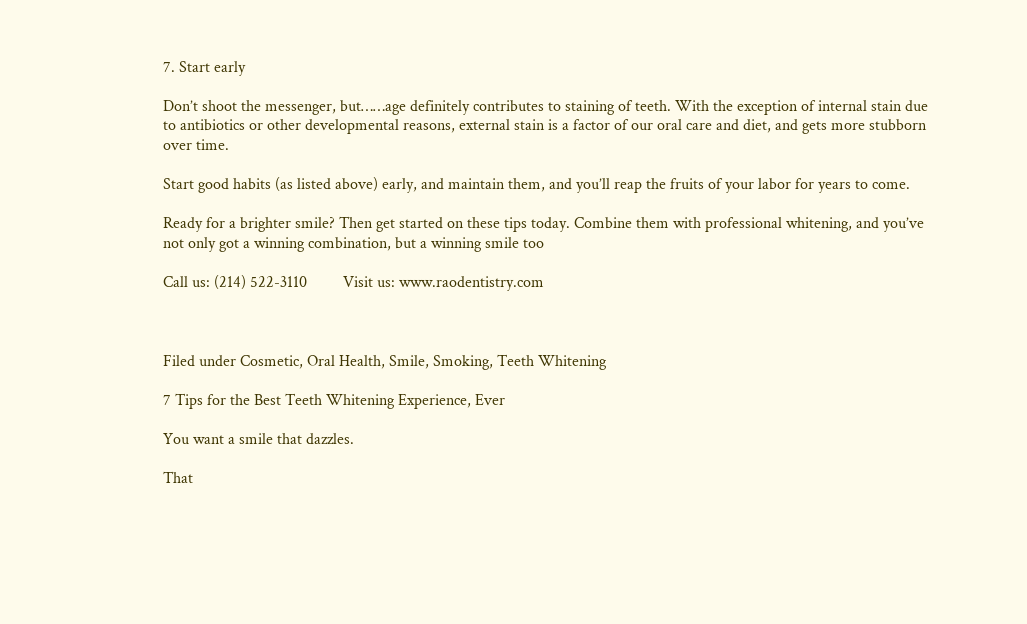7. Start early

Don’t shoot the messenger, but……age definitely contributes to staining of teeth. With the exception of internal stain due to antibiotics or other developmental reasons, external stain is a factor of our oral care and diet, and gets more stubborn over time.

Start good habits (as listed above) early, and maintain them, and you’ll reap the fruits of your labor for years to come.

Ready for a brighter smile? Then get started on these tips today. Combine them with professional whitening, and you’ve not only got a winning combination, but a winning smile too

Call us: (214) 522-3110         Visit us: www.raodentistry.com



Filed under Cosmetic, Oral Health, Smile, Smoking, Teeth Whitening

7 Tips for the Best Teeth Whitening Experience, Ever

You want a smile that dazzles.

That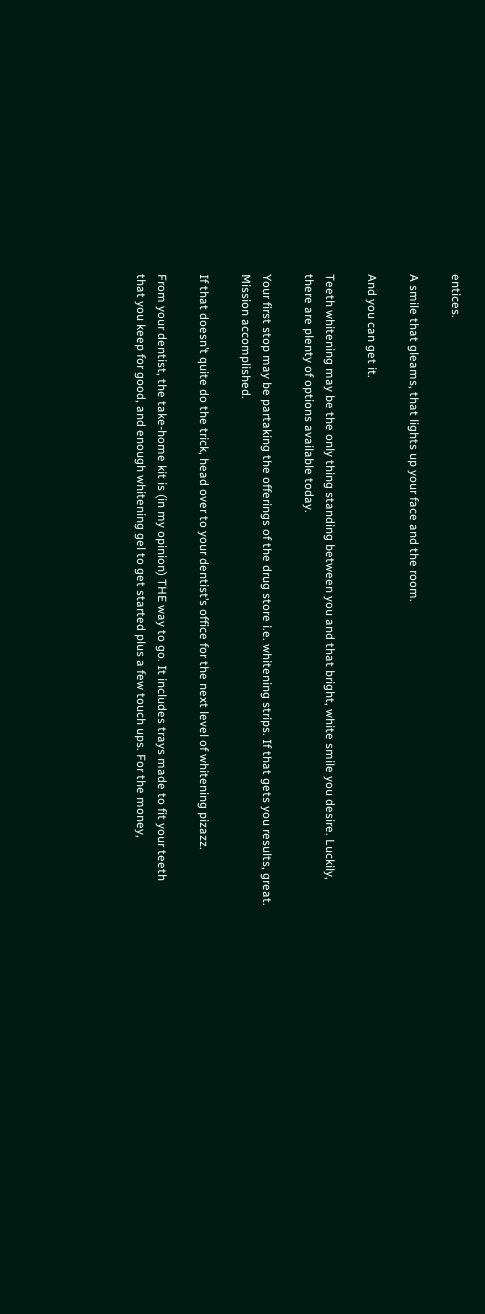entices.

A smile that gleams, that lights up your face and the room.

And you can get it.

Teeth whitening may be the only thing standing between you and that bright, white smile you desire. Luckily, there are plenty of options available today.

Your first stop may be partaking the offerings of the drug store i.e. whitening strips. If that gets you results, great. Mission accomplished.

If that doesn’t quite do the trick, head over to your dentist’s office for the next level of whitening pizazz.

From your dentist, the take-home kit is (in my opinion) THE way to go. It includes trays made to fit your teeth that you keep for good, and enough whitening gel to get started plus a few touch ups. For the money,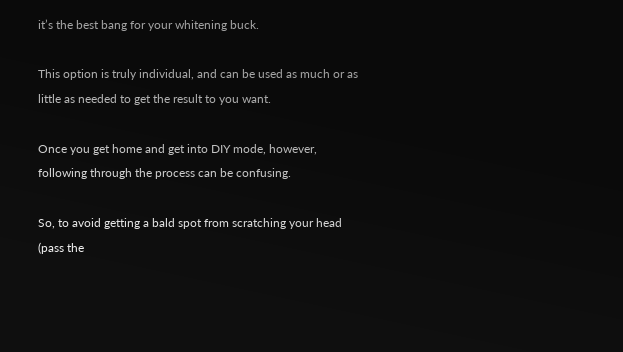it’s the best bang for your whitening buck.

This option is truly individual, and can be used as much or as little as needed to get the result to you want.

Once you get home and get into DIY mode, however, following through the process can be confusing.

So, to avoid getting a bald spot from scratching your head (pass the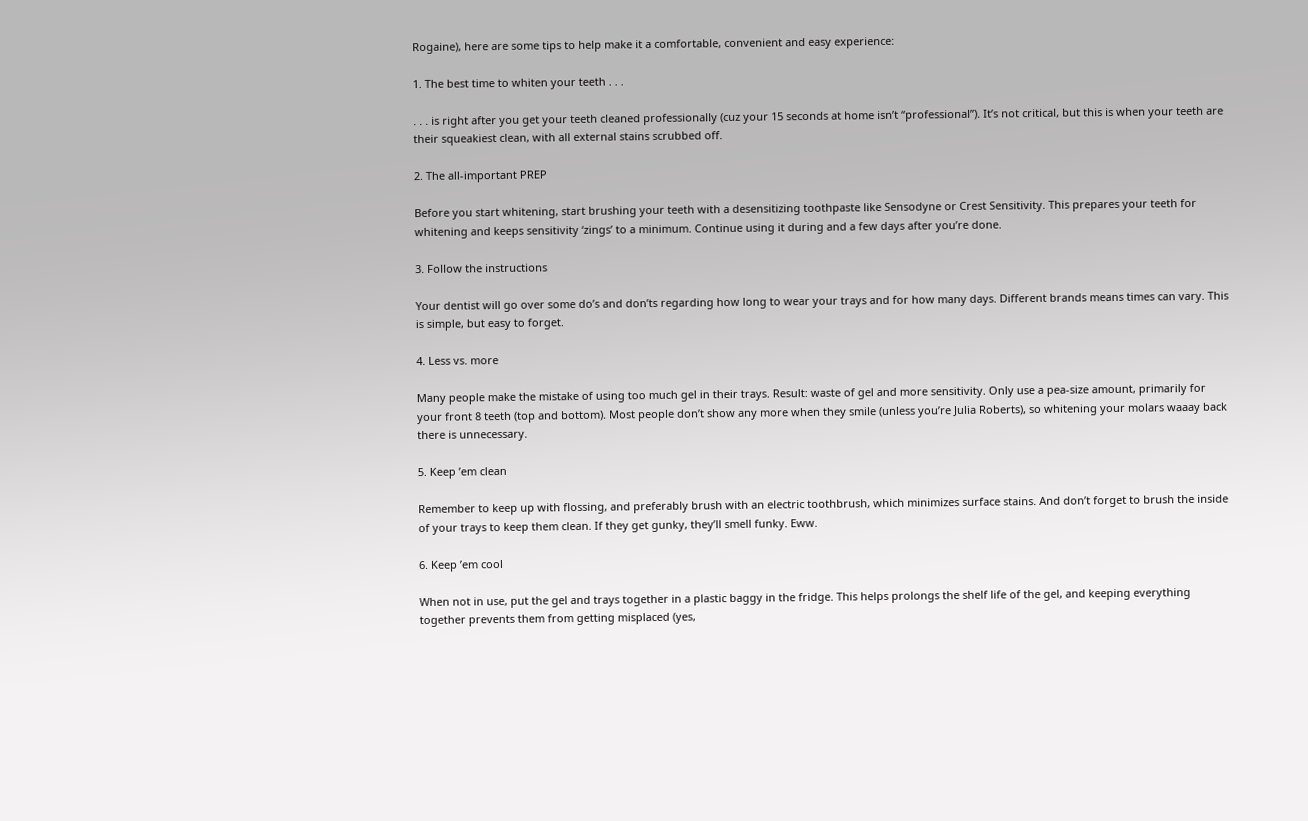Rogaine), here are some tips to help make it a comfortable, convenient and easy experience:

1. The best time to whiten your teeth . . .

. . . is right after you get your teeth cleaned professionally (cuz your 15 seconds at home isn’t “professional”). It’s not critical, but this is when your teeth are their squeakiest clean, with all external stains scrubbed off.

2. The all-important PREP

Before you start whitening, start brushing your teeth with a desensitizing toothpaste like Sensodyne or Crest Sensitivity. This prepares your teeth for whitening and keeps sensitivity ‘zings’ to a minimum. Continue using it during and a few days after you’re done.

3. Follow the instructions

Your dentist will go over some do’s and don’ts regarding how long to wear your trays and for how many days. Different brands means times can vary. This is simple, but easy to forget.

4. Less vs. more

Many people make the mistake of using too much gel in their trays. Result: waste of gel and more sensitivity. Only use a pea-size amount, primarily for your front 8 teeth (top and bottom). Most people don’t show any more when they smile (unless you’re Julia Roberts), so whitening your molars waaay back there is unnecessary.

5. Keep ’em clean

Remember to keep up with flossing, and preferably brush with an electric toothbrush, which minimizes surface stains. And don’t forget to brush the inside of your trays to keep them clean. If they get gunky, they’ll smell funky. Eww.

6. Keep ’em cool

When not in use, put the gel and trays together in a plastic baggy in the fridge. This helps prolongs the shelf life of the gel, and keeping everything together prevents them from getting misplaced (yes,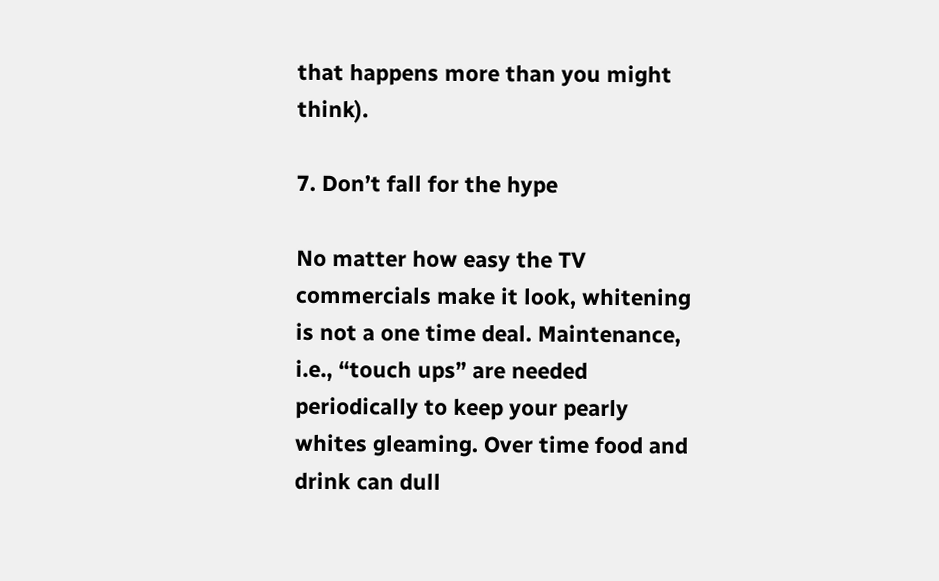that happens more than you might think).

7. Don’t fall for the hype

No matter how easy the TV commercials make it look, whitening is not a one time deal. Maintenance, i.e., “touch ups” are needed periodically to keep your pearly whites gleaming. Over time food and drink can dull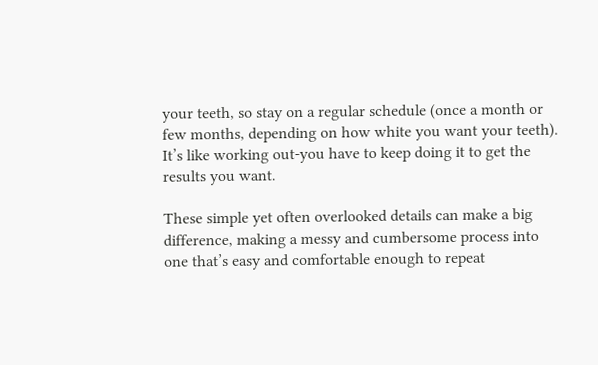your teeth, so stay on a regular schedule (once a month or few months, depending on how white you want your teeth). It’s like working out-you have to keep doing it to get the results you want.

These simple yet often overlooked details can make a big difference, making a messy and cumbersome process into one that’s easy and comfortable enough to repeat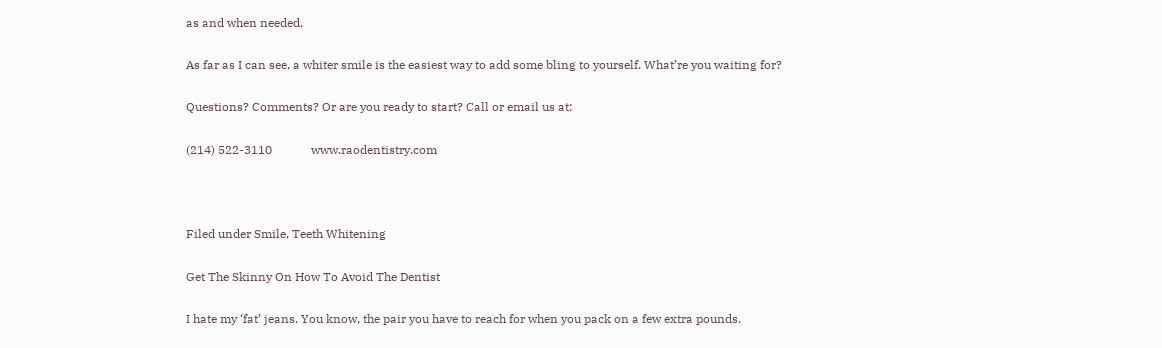as and when needed.

As far as I can see, a whiter smile is the easiest way to add some bling to yourself. What’re you waiting for?

Questions? Comments? Or are you ready to start? Call or email us at:

(214) 522-3110             www.raodentistry.com



Filed under Smile, Teeth Whitening

Get The Skinny On How To Avoid The Dentist

I hate my ‘fat’ jeans. You know, the pair you have to reach for when you pack on a few extra pounds.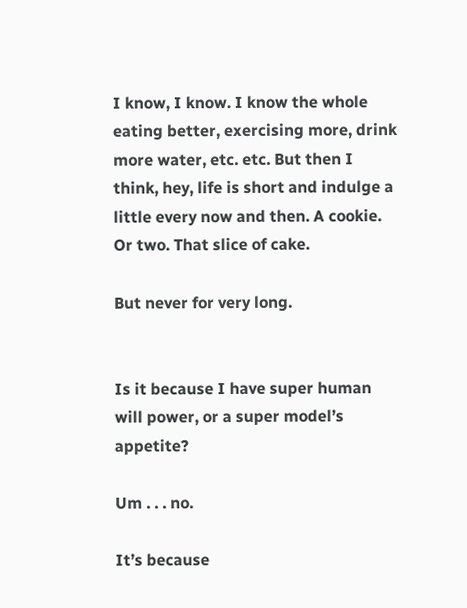I know, I know. I know the whole eating better, exercising more, drink more water, etc. etc. But then I think, hey, life is short and indulge a little every now and then. A cookie. Or two. That slice of cake.

But never for very long.


Is it because I have super human will power, or a super model’s appetite?

Um . . . no.

It’s because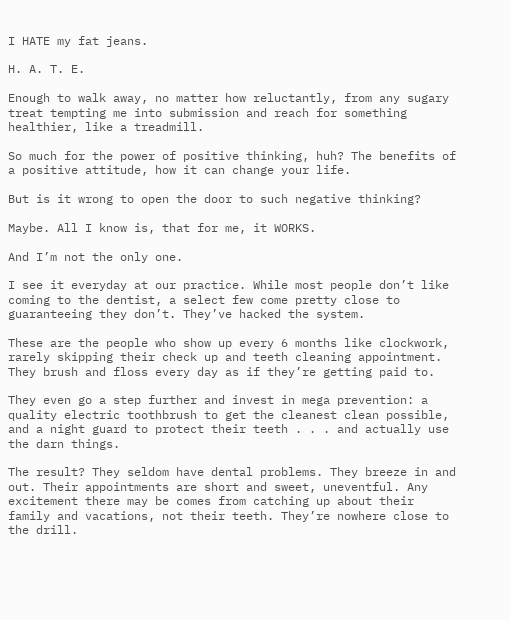I HATE my fat jeans.

H. A. T. E.

Enough to walk away, no matter how reluctantly, from any sugary treat tempting me into submission and reach for something healthier, like a treadmill.

So much for the power of positive thinking, huh? The benefits of a positive attitude, how it can change your life.

But is it wrong to open the door to such negative thinking?

Maybe. All I know is, that for me, it WORKS.

And I’m not the only one.

I see it everyday at our practice. While most people don’t like coming to the dentist, a select few come pretty close to guaranteeing they don’t. They’ve hacked the system.

These are the people who show up every 6 months like clockwork, rarely skipping their check up and teeth cleaning appointment. They brush and floss every day as if they’re getting paid to.

They even go a step further and invest in mega prevention: a quality electric toothbrush to get the cleanest clean possible, and a night guard to protect their teeth . . . and actually use the darn things.

The result? They seldom have dental problems. They breeze in and out. Their appointments are short and sweet, uneventful. Any excitement there may be comes from catching up about their family and vacations, not their teeth. They’re nowhere close to the drill.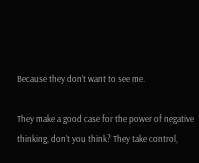Because they don’t want to see me.

They make a good case for the power of negative thinking, don’t you think? They take control,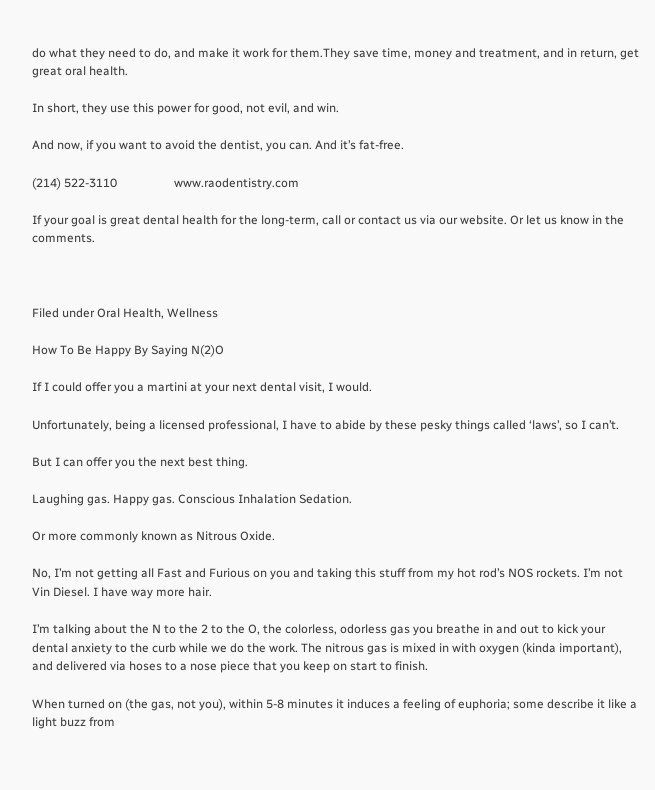do what they need to do, and make it work for them.They save time, money and treatment, and in return, get great oral health.

In short, they use this power for good, not evil, and win.

And now, if you want to avoid the dentist, you can. And it’s fat-free.

(214) 522-3110                   www.raodentistry.com

If your goal is great dental health for the long-term, call or contact us via our website. Or let us know in the comments.



Filed under Oral Health, Wellness

How To Be Happy By Saying N(2)O

If I could offer you a martini at your next dental visit, I would.

Unfortunately, being a licensed professional, I have to abide by these pesky things called ‘laws’, so I can’t.

But I can offer you the next best thing.

Laughing gas. Happy gas. Conscious Inhalation Sedation.

Or more commonly known as Nitrous Oxide.

No, I’m not getting all Fast and Furious on you and taking this stuff from my hot rod’s NOS rockets. I’m not Vin Diesel. I have way more hair.

I’m talking about the N to the 2 to the O, the colorless, odorless gas you breathe in and out to kick your dental anxiety to the curb while we do the work. The nitrous gas is mixed in with oxygen (kinda important), and delivered via hoses to a nose piece that you keep on start to finish.

When turned on (the gas, not you), within 5-8 minutes it induces a feeling of euphoria; some describe it like a light buzz from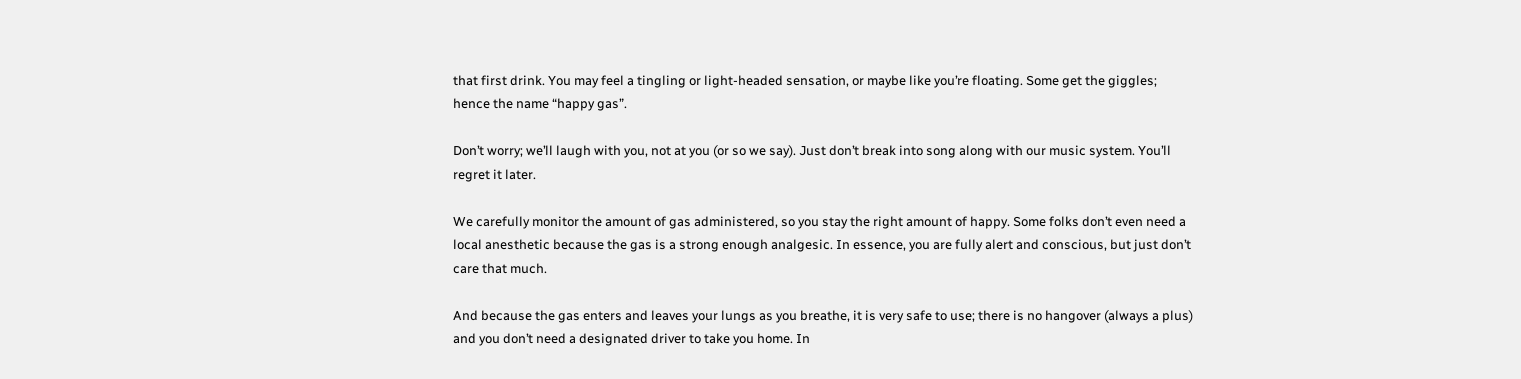that first drink. You may feel a tingling or light-headed sensation, or maybe like you’re floating. Some get the giggles; hence the name “happy gas”.

Don’t worry; we’ll laugh with you, not at you (or so we say). Just don’t break into song along with our music system. You’ll regret it later.

We carefully monitor the amount of gas administered, so you stay the right amount of happy. Some folks don’t even need a local anesthetic because the gas is a strong enough analgesic. In essence, you are fully alert and conscious, but just don’t care that much.

And because the gas enters and leaves your lungs as you breathe, it is very safe to use; there is no hangover (always a plus) and you don’t need a designated driver to take you home. In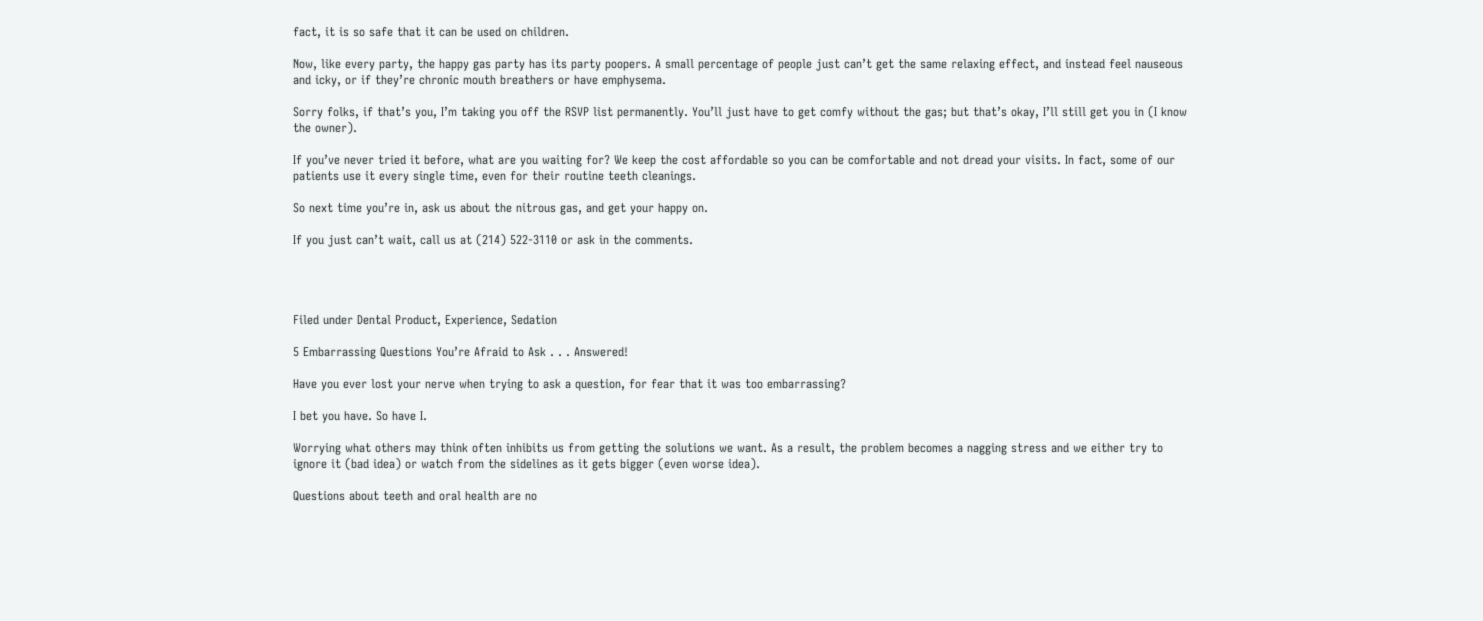fact, it is so safe that it can be used on children.

Now, like every party, the happy gas party has its party poopers. A small percentage of people just can’t get the same relaxing effect, and instead feel nauseous and icky, or if they’re chronic mouth breathers or have emphysema.

Sorry folks, if that’s you, I’m taking you off the RSVP list permanently. You’ll just have to get comfy without the gas; but that’s okay, I’ll still get you in (I know the owner).

If you’ve never tried it before, what are you waiting for? We keep the cost affordable so you can be comfortable and not dread your visits. In fact, some of our patients use it every single time, even for their routine teeth cleanings.

So next time you’re in, ask us about the nitrous gas, and get your happy on.

If you just can’t wait, call us at (214) 522-3110 or ask in the comments.




Filed under Dental Product, Experience, Sedation

5 Embarrassing Questions You’re Afraid to Ask . . . Answered!

Have you ever lost your nerve when trying to ask a question, for fear that it was too embarrassing?

I bet you have. So have I.

Worrying what others may think often inhibits us from getting the solutions we want. As a result, the problem becomes a nagging stress and we either try to ignore it (bad idea) or watch from the sidelines as it gets bigger (even worse idea).

Questions about teeth and oral health are no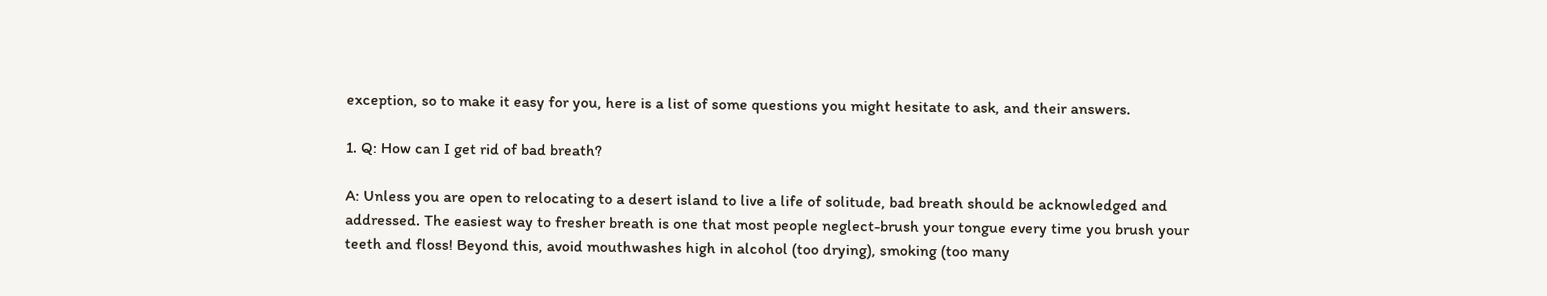exception, so to make it easy for you, here is a list of some questions you might hesitate to ask, and their answers.

1. Q: How can I get rid of bad breath?

A: Unless you are open to relocating to a desert island to live a life of solitude, bad breath should be acknowledged and addressed. The easiest way to fresher breath is one that most people neglect-brush your tongue every time you brush your teeth and floss! Beyond this, avoid mouthwashes high in alcohol (too drying), smoking (too many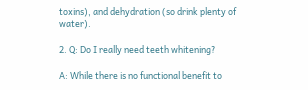toxins), and dehydration (so drink plenty of water).

2. Q: Do I really need teeth whitening?

A: While there is no functional benefit to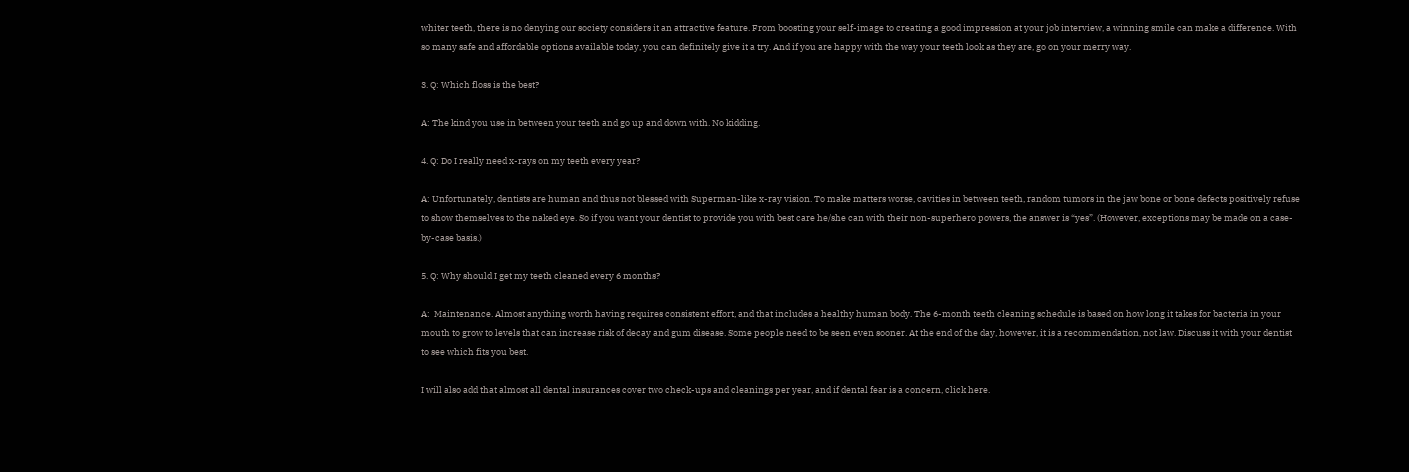whiter teeth, there is no denying our society considers it an attractive feature. From boosting your self-image to creating a good impression at your job interview, a winning smile can make a difference. With so many safe and affordable options available today, you can definitely give it a try. And if you are happy with the way your teeth look as they are, go on your merry way.

3. Q: Which floss is the best?

A: The kind you use in between your teeth and go up and down with. No kidding.

4. Q: Do I really need x-rays on my teeth every year?

A: Unfortunately, dentists are human and thus not blessed with Superman-like x-ray vision. To make matters worse, cavities in between teeth, random tumors in the jaw bone or bone defects positively refuse to show themselves to the naked eye. So if you want your dentist to provide you with best care he/she can with their non-superhero powers, the answer is “yes”. (However, exceptions may be made on a case-by-case basis.)

5. Q: Why should I get my teeth cleaned every 6 months?

A:  Maintenance. Almost anything worth having requires consistent effort, and that includes a healthy human body. The 6-month teeth cleaning schedule is based on how long it takes for bacteria in your mouth to grow to levels that can increase risk of decay and gum disease. Some people need to be seen even sooner. At the end of the day, however, it is a recommendation, not law. Discuss it with your dentist to see which fits you best.

I will also add that almost all dental insurances cover two check-ups and cleanings per year, and if dental fear is a concern, click here.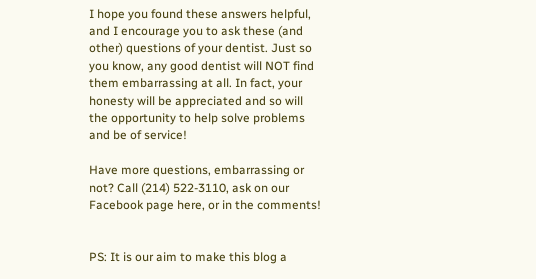I hope you found these answers helpful, and I encourage you to ask these (and other) questions of your dentist. Just so you know, any good dentist will NOT find them embarrassing at all. In fact, your honesty will be appreciated and so will the opportunity to help solve problems and be of service!

Have more questions, embarrassing or not? Call (214) 522-3110, ask on our Facebook page here, or in the comments!


PS: It is our aim to make this blog a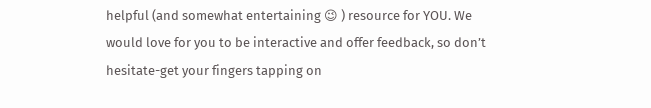helpful (and somewhat entertaining 😉 ) resource for YOU. We would love for you to be interactive and offer feedback, so don’t hesitate-get your fingers tapping on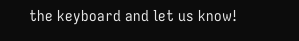the keyboard and let us know!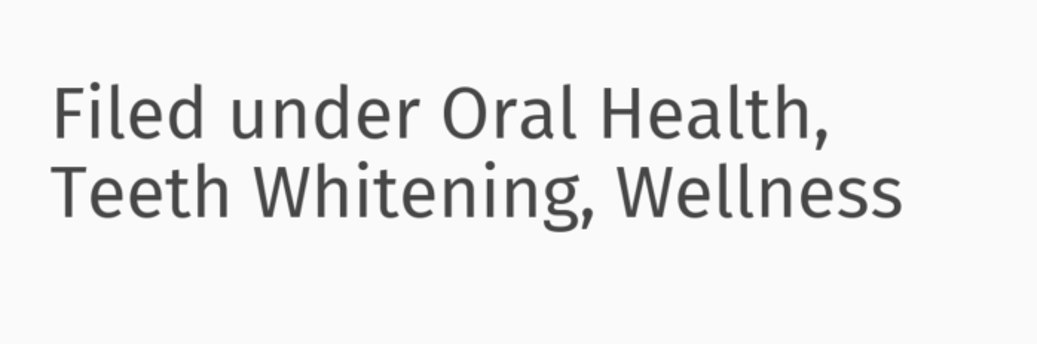Filed under Oral Health, Teeth Whitening, Wellness